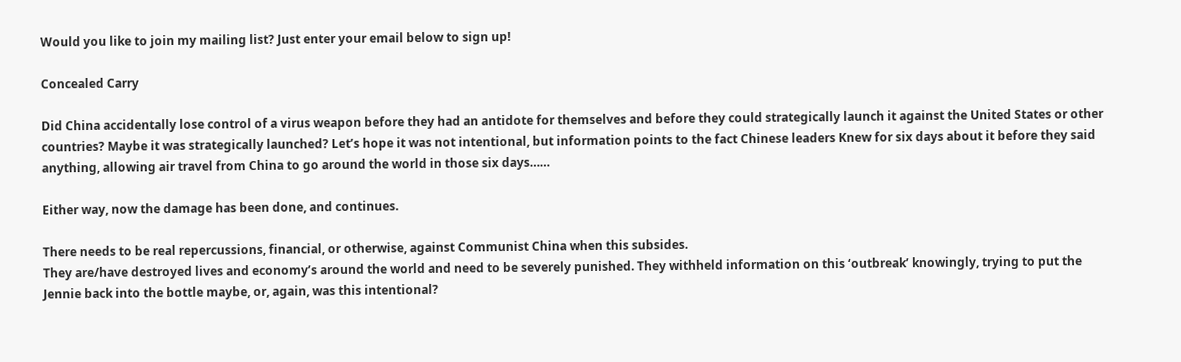Would you like to join my mailing list? Just enter your email below to sign up!

Concealed Carry

Did China accidentally lose control of a virus weapon before they had an antidote for themselves and before they could strategically launch it against the United States or other countries? Maybe it was strategically launched? Let’s hope it was not intentional, but information points to the fact Chinese leaders Knew for six days about it before they said anything, allowing air travel from China to go around the world in those six days……

Either way, now the damage has been done, and continues.

There needs to be real repercussions, financial, or otherwise, against Communist China when this subsides.
They are/have destroyed lives and economy’s around the world and need to be severely punished. They withheld information on this ‘outbreak’ knowingly, trying to put the Jennie back into the bottle maybe, or, again, was this intentional?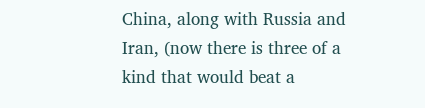China, along with Russia and Iran, (now there is three of a kind that would beat a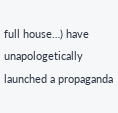full house…) have unapologetically launched a propaganda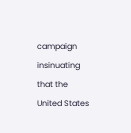campaign insinuating that the United States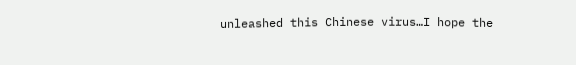unleashed this Chinese virus…I hope the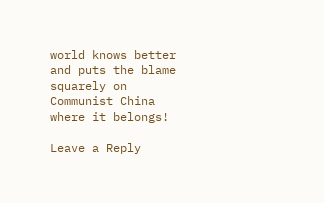world knows better and puts the blame squarely on Communist China where it belongs!

Leave a Reply